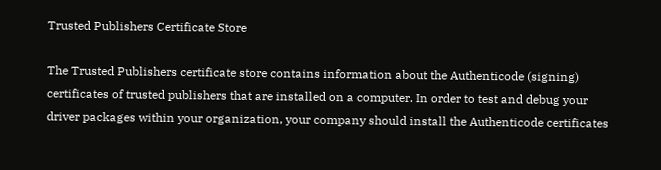Trusted Publishers Certificate Store

The Trusted Publishers certificate store contains information about the Authenticode (signing) certificates of trusted publishers that are installed on a computer. In order to test and debug your driver packages within your organization, your company should install the Authenticode certificates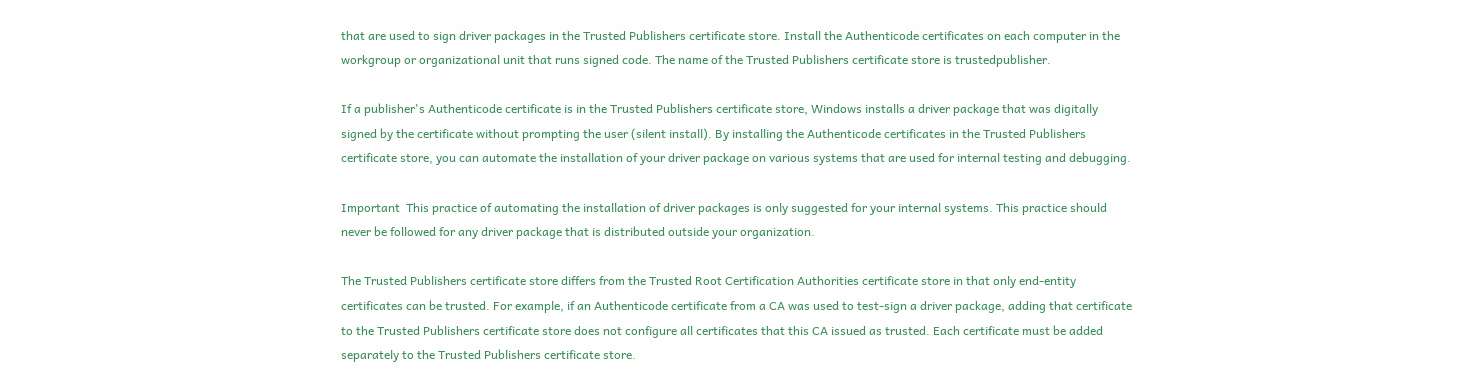that are used to sign driver packages in the Trusted Publishers certificate store. Install the Authenticode certificates on each computer in the workgroup or organizational unit that runs signed code. The name of the Trusted Publishers certificate store is trustedpublisher.

If a publisher's Authenticode certificate is in the Trusted Publishers certificate store, Windows installs a driver package that was digitally signed by the certificate without prompting the user (silent install). By installing the Authenticode certificates in the Trusted Publishers certificate store, you can automate the installation of your driver package on various systems that are used for internal testing and debugging.

Important  This practice of automating the installation of driver packages is only suggested for your internal systems. This practice should never be followed for any driver package that is distributed outside your organization.

The Trusted Publishers certificate store differs from the Trusted Root Certification Authorities certificate store in that only end-entity certificates can be trusted. For example, if an Authenticode certificate from a CA was used to test-sign a driver package, adding that certificate to the Trusted Publishers certificate store does not configure all certificates that this CA issued as trusted. Each certificate must be added separately to the Trusted Publishers certificate store.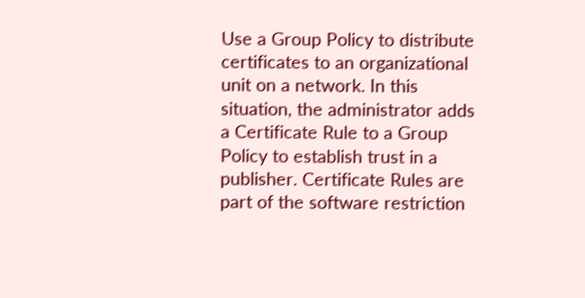Use a Group Policy to distribute certificates to an organizational unit on a network. In this situation, the administrator adds a Certificate Rule to a Group Policy to establish trust in a publisher. Certificate Rules are part of the software restriction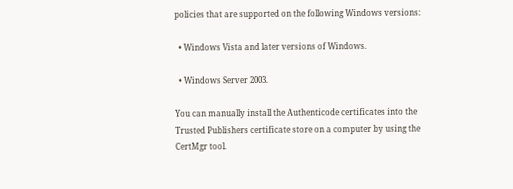policies that are supported on the following Windows versions:

  • Windows Vista and later versions of Windows.

  • Windows Server 2003.

You can manually install the Authenticode certificates into the Trusted Publishers certificate store on a computer by using the CertMgr tool.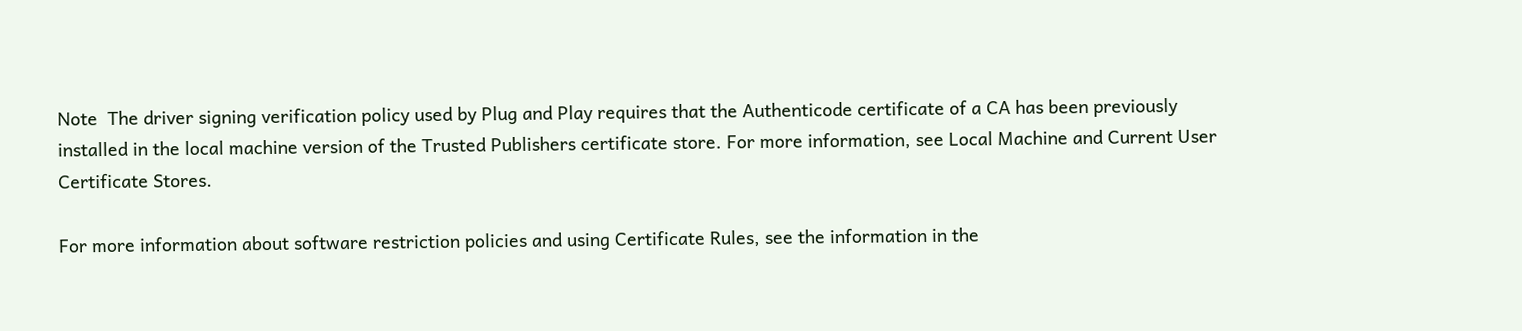Note  The driver signing verification policy used by Plug and Play requires that the Authenticode certificate of a CA has been previously installed in the local machine version of the Trusted Publishers certificate store. For more information, see Local Machine and Current User Certificate Stores.

For more information about software restriction policies and using Certificate Rules, see the information in the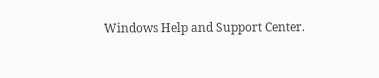Windows Help and Support Center.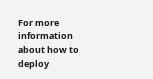For more information about how to deploy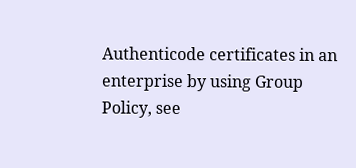Authenticode certificates in an enterprise by using Group Policy, see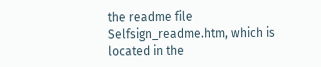the readme file Selfsign_readme.htm, which is located in the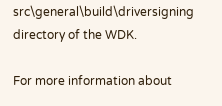src\general\build\driversigning directory of the WDK.

For more information about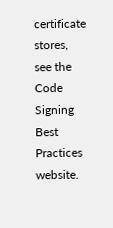certificate stores, see the Code Signing Best Practices website.